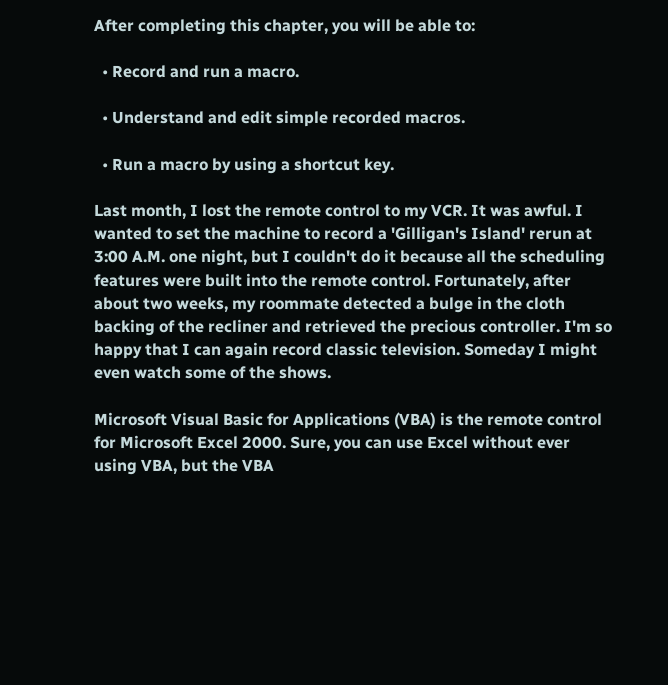After completing this chapter, you will be able to:

  • Record and run a macro.

  • Understand and edit simple recorded macros.

  • Run a macro by using a shortcut key.

Last month, I lost the remote control to my VCR. It was awful. I wanted to set the machine to record a 'Gilligan's Island' rerun at 3:00 A.M. one night, but I couldn't do it because all the scheduling features were built into the remote control. Fortunately, after about two weeks, my roommate detected a bulge in the cloth backing of the recliner and retrieved the precious controller. I'm so happy that I can again record classic television. Someday I might even watch some of the shows.

Microsoft Visual Basic for Applications (VBA) is the remote control for Microsoft Excel 2000. Sure, you can use Excel without ever using VBA, but the VBA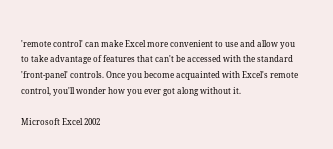'remote control' can make Excel more convenient to use and allow you to take advantage of features that can't be accessed with the standard 'front-panel' controls. Once you become acquainted with Excel's remote control, you'll wonder how you ever got along without it.

Microsoft Excel 2002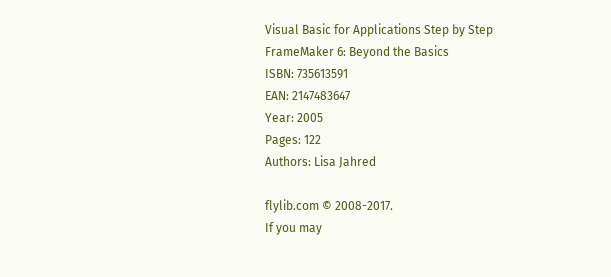Visual Basic for Applications Step by Step
FrameMaker 6: Beyond the Basics
ISBN: 735613591
EAN: 2147483647
Year: 2005
Pages: 122
Authors: Lisa Jahred

flylib.com © 2008-2017.
If you may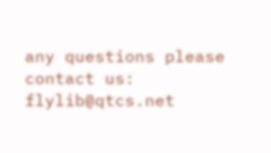any questions please contact us: flylib@qtcs.net